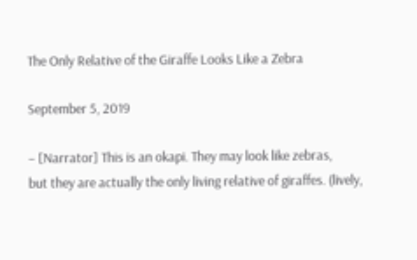The Only Relative of the Giraffe Looks Like a Zebra

September 5, 2019

– [Narrator] This is an okapi. They may look like zebras,
but they are actually the only living relative of giraffes. (lively,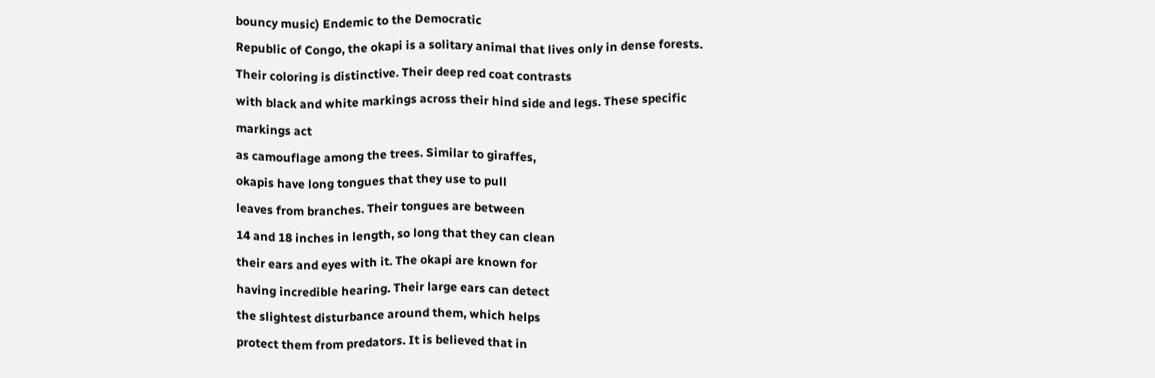bouncy music) Endemic to the Democratic
Republic of Congo, the okapi is a solitary animal that lives only in dense forests. Their coloring is distinctive. Their deep red coat contrasts
with black and white markings across their hind side and legs. These specific markings act
as camouflage among the trees. Similar to giraffes,
okapis have long tongues that they use to pull
leaves from branches. Their tongues are between
14 and 18 inches in length, so long that they can clean
their ears and eyes with it. The okapi are known for
having incredible hearing. Their large ears can detect
the slightest disturbance around them, which helps
protect them from predators. It is believed that in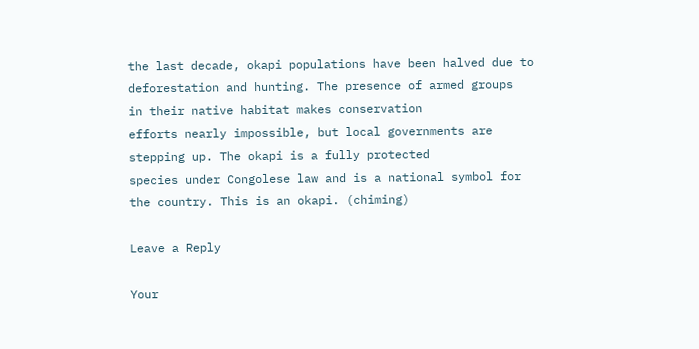the last decade, okapi populations have been halved due to deforestation and hunting. The presence of armed groups
in their native habitat makes conservation
efforts nearly impossible, but local governments are stepping up. The okapi is a fully protected
species under Congolese law and is a national symbol for the country. This is an okapi. (chiming)

Leave a Reply

Your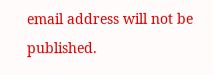email address will not be published.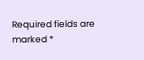Required fields are marked *